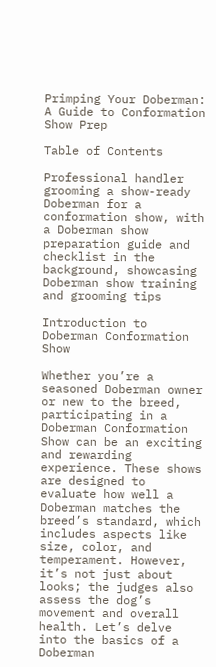Primping Your Doberman: A Guide to Conformation Show Prep

Table of Contents

Professional handler grooming a show-ready Doberman for a conformation show, with a Doberman show preparation guide and checklist in the background, showcasing Doberman show training and grooming tips

Introduction to Doberman Conformation Show

Whether you’re a seasoned Doberman owner or new to the breed, participating in a Doberman Conformation Show can be an exciting and rewarding experience. These shows are designed to evaluate how well a Doberman matches the breed’s standard, which includes aspects like size, color, and temperament. However, it’s not just about looks; the judges also assess the dog’s movement and overall health. Let’s delve into the basics of a Doberman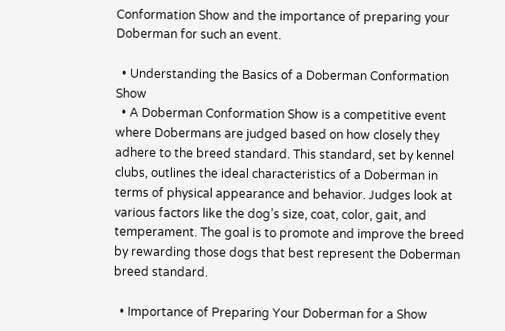Conformation Show and the importance of preparing your Doberman for such an event.

  • Understanding the Basics of a Doberman Conformation Show
  • A Doberman Conformation Show is a competitive event where Dobermans are judged based on how closely they adhere to the breed standard. This standard, set by kennel clubs, outlines the ideal characteristics of a Doberman in terms of physical appearance and behavior. Judges look at various factors like the dog’s size, coat, color, gait, and temperament. The goal is to promote and improve the breed by rewarding those dogs that best represent the Doberman breed standard.

  • Importance of Preparing Your Doberman for a Show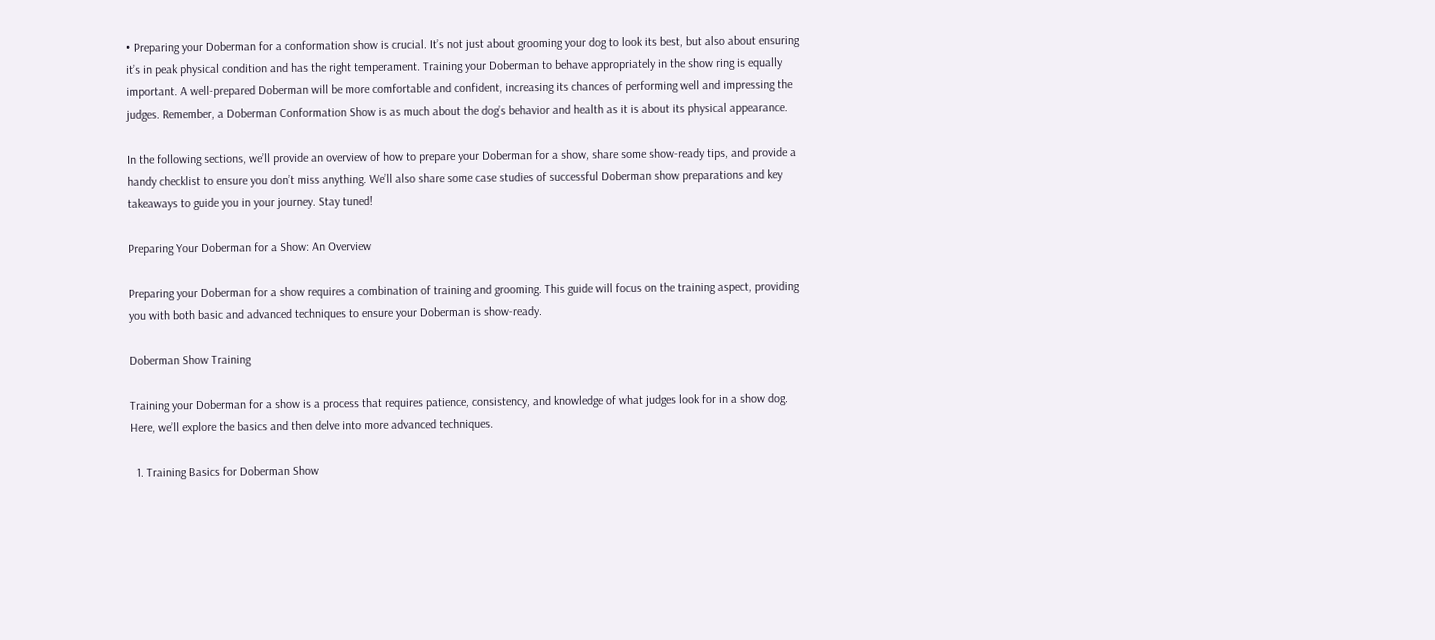• Preparing your Doberman for a conformation show is crucial. It’s not just about grooming your dog to look its best, but also about ensuring it’s in peak physical condition and has the right temperament. Training your Doberman to behave appropriately in the show ring is equally important. A well-prepared Doberman will be more comfortable and confident, increasing its chances of performing well and impressing the judges. Remember, a Doberman Conformation Show is as much about the dog’s behavior and health as it is about its physical appearance.

In the following sections, we’ll provide an overview of how to prepare your Doberman for a show, share some show-ready tips, and provide a handy checklist to ensure you don’t miss anything. We’ll also share some case studies of successful Doberman show preparations and key takeaways to guide you in your journey. Stay tuned!

Preparing Your Doberman for a Show: An Overview

Preparing your Doberman for a show requires a combination of training and grooming. This guide will focus on the training aspect, providing you with both basic and advanced techniques to ensure your Doberman is show-ready.

Doberman Show Training

Training your Doberman for a show is a process that requires patience, consistency, and knowledge of what judges look for in a show dog. Here, we’ll explore the basics and then delve into more advanced techniques.

  1. Training Basics for Doberman Show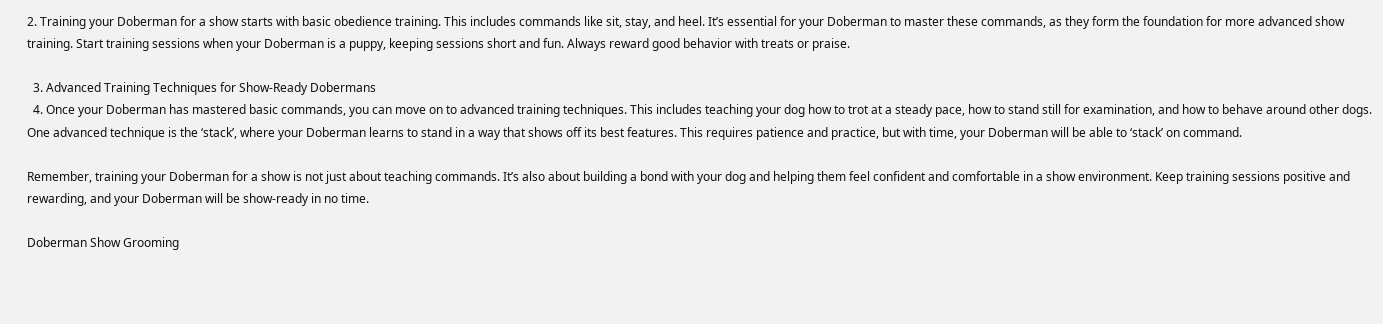2. Training your Doberman for a show starts with basic obedience training. This includes commands like sit, stay, and heel. It’s essential for your Doberman to master these commands, as they form the foundation for more advanced show training. Start training sessions when your Doberman is a puppy, keeping sessions short and fun. Always reward good behavior with treats or praise.

  3. Advanced Training Techniques for Show-Ready Dobermans
  4. Once your Doberman has mastered basic commands, you can move on to advanced training techniques. This includes teaching your dog how to trot at a steady pace, how to stand still for examination, and how to behave around other dogs. One advanced technique is the ‘stack’, where your Doberman learns to stand in a way that shows off its best features. This requires patience and practice, but with time, your Doberman will be able to ‘stack’ on command.

Remember, training your Doberman for a show is not just about teaching commands. It’s also about building a bond with your dog and helping them feel confident and comfortable in a show environment. Keep training sessions positive and rewarding, and your Doberman will be show-ready in no time.

Doberman Show Grooming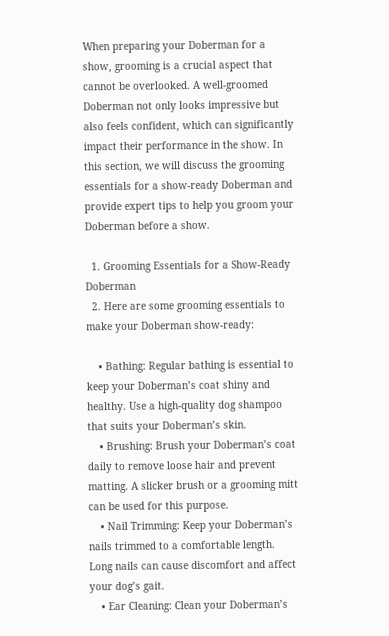When preparing your Doberman for a show, grooming is a crucial aspect that cannot be overlooked. A well-groomed Doberman not only looks impressive but also feels confident, which can significantly impact their performance in the show. In this section, we will discuss the grooming essentials for a show-ready Doberman and provide expert tips to help you groom your Doberman before a show.

  1. Grooming Essentials for a Show-Ready Doberman
  2. Here are some grooming essentials to make your Doberman show-ready:

    • Bathing: Regular bathing is essential to keep your Doberman’s coat shiny and healthy. Use a high-quality dog shampoo that suits your Doberman’s skin.
    • Brushing: Brush your Doberman’s coat daily to remove loose hair and prevent matting. A slicker brush or a grooming mitt can be used for this purpose.
    • Nail Trimming: Keep your Doberman’s nails trimmed to a comfortable length. Long nails can cause discomfort and affect your dog’s gait.
    • Ear Cleaning: Clean your Doberman’s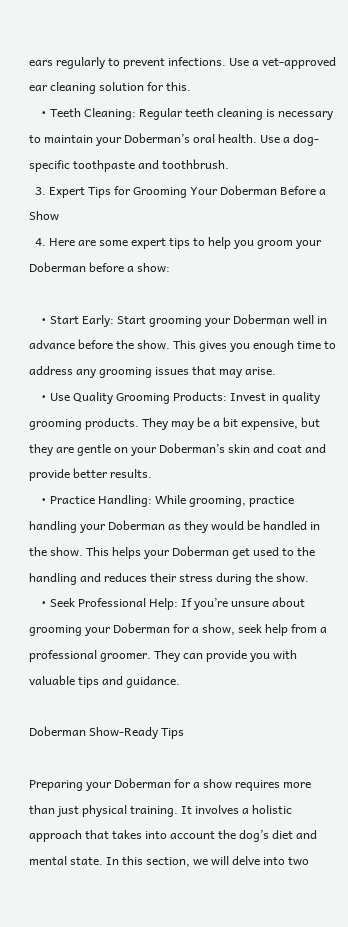ears regularly to prevent infections. Use a vet-approved ear cleaning solution for this.
    • Teeth Cleaning: Regular teeth cleaning is necessary to maintain your Doberman’s oral health. Use a dog-specific toothpaste and toothbrush.
  3. Expert Tips for Grooming Your Doberman Before a Show
  4. Here are some expert tips to help you groom your Doberman before a show:

    • Start Early: Start grooming your Doberman well in advance before the show. This gives you enough time to address any grooming issues that may arise.
    • Use Quality Grooming Products: Invest in quality grooming products. They may be a bit expensive, but they are gentle on your Doberman’s skin and coat and provide better results.
    • Practice Handling: While grooming, practice handling your Doberman as they would be handled in the show. This helps your Doberman get used to the handling and reduces their stress during the show.
    • Seek Professional Help: If you’re unsure about grooming your Doberman for a show, seek help from a professional groomer. They can provide you with valuable tips and guidance.

Doberman Show-Ready Tips

Preparing your Doberman for a show requires more than just physical training. It involves a holistic approach that takes into account the dog’s diet and mental state. In this section, we will delve into two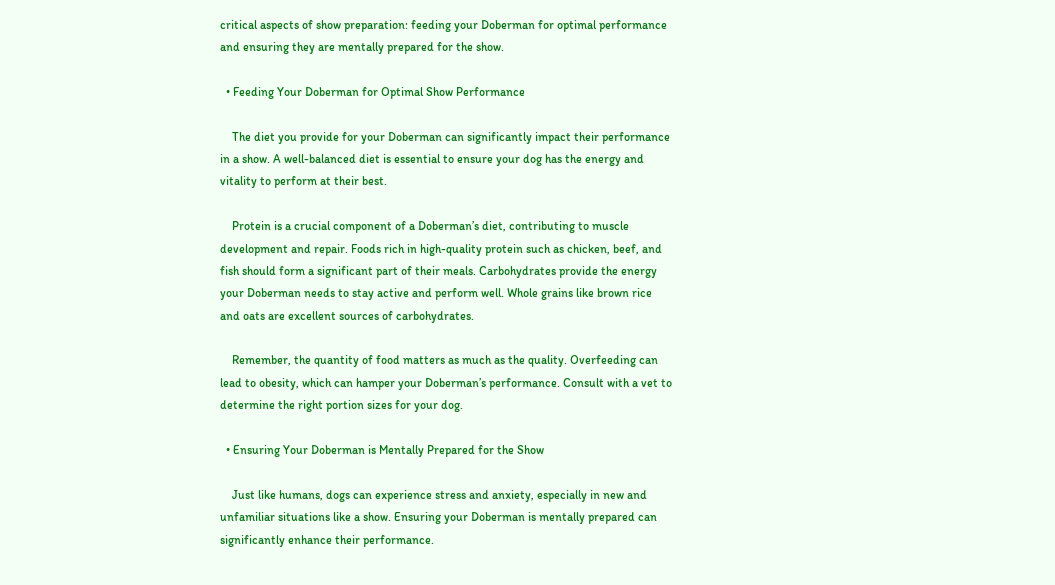critical aspects of show preparation: feeding your Doberman for optimal performance and ensuring they are mentally prepared for the show.

  • Feeding Your Doberman for Optimal Show Performance

    The diet you provide for your Doberman can significantly impact their performance in a show. A well-balanced diet is essential to ensure your dog has the energy and vitality to perform at their best.

    Protein is a crucial component of a Doberman’s diet, contributing to muscle development and repair. Foods rich in high-quality protein such as chicken, beef, and fish should form a significant part of their meals. Carbohydrates provide the energy your Doberman needs to stay active and perform well. Whole grains like brown rice and oats are excellent sources of carbohydrates.

    Remember, the quantity of food matters as much as the quality. Overfeeding can lead to obesity, which can hamper your Doberman’s performance. Consult with a vet to determine the right portion sizes for your dog.

  • Ensuring Your Doberman is Mentally Prepared for the Show

    Just like humans, dogs can experience stress and anxiety, especially in new and unfamiliar situations like a show. Ensuring your Doberman is mentally prepared can significantly enhance their performance.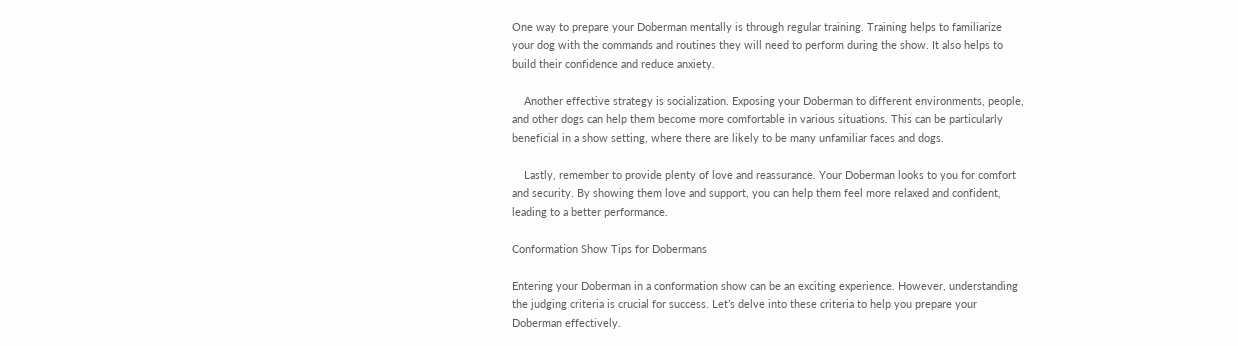One way to prepare your Doberman mentally is through regular training. Training helps to familiarize your dog with the commands and routines they will need to perform during the show. It also helps to build their confidence and reduce anxiety.

    Another effective strategy is socialization. Exposing your Doberman to different environments, people, and other dogs can help them become more comfortable in various situations. This can be particularly beneficial in a show setting, where there are likely to be many unfamiliar faces and dogs.

    Lastly, remember to provide plenty of love and reassurance. Your Doberman looks to you for comfort and security. By showing them love and support, you can help them feel more relaxed and confident, leading to a better performance.

Conformation Show Tips for Dobermans

Entering your Doberman in a conformation show can be an exciting experience. However, understanding the judging criteria is crucial for success. Let’s delve into these criteria to help you prepare your Doberman effectively.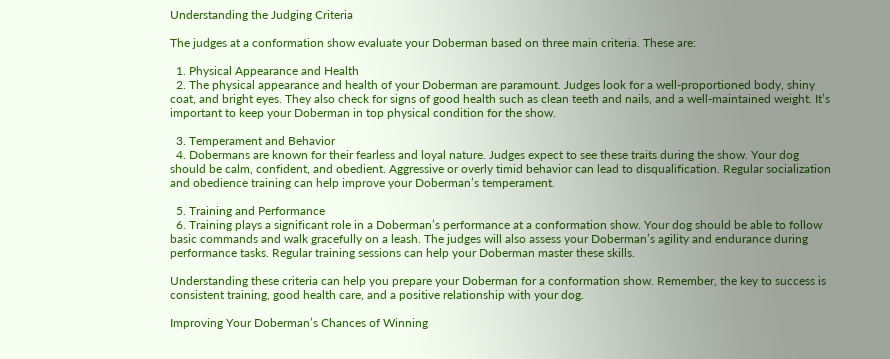Understanding the Judging Criteria

The judges at a conformation show evaluate your Doberman based on three main criteria. These are:

  1. Physical Appearance and Health
  2. The physical appearance and health of your Doberman are paramount. Judges look for a well-proportioned body, shiny coat, and bright eyes. They also check for signs of good health such as clean teeth and nails, and a well-maintained weight. It’s important to keep your Doberman in top physical condition for the show.

  3. Temperament and Behavior
  4. Dobermans are known for their fearless and loyal nature. Judges expect to see these traits during the show. Your dog should be calm, confident, and obedient. Aggressive or overly timid behavior can lead to disqualification. Regular socialization and obedience training can help improve your Doberman’s temperament.

  5. Training and Performance
  6. Training plays a significant role in a Doberman’s performance at a conformation show. Your dog should be able to follow basic commands and walk gracefully on a leash. The judges will also assess your Doberman’s agility and endurance during performance tasks. Regular training sessions can help your Doberman master these skills.

Understanding these criteria can help you prepare your Doberman for a conformation show. Remember, the key to success is consistent training, good health care, and a positive relationship with your dog.

Improving Your Doberman’s Chances of Winning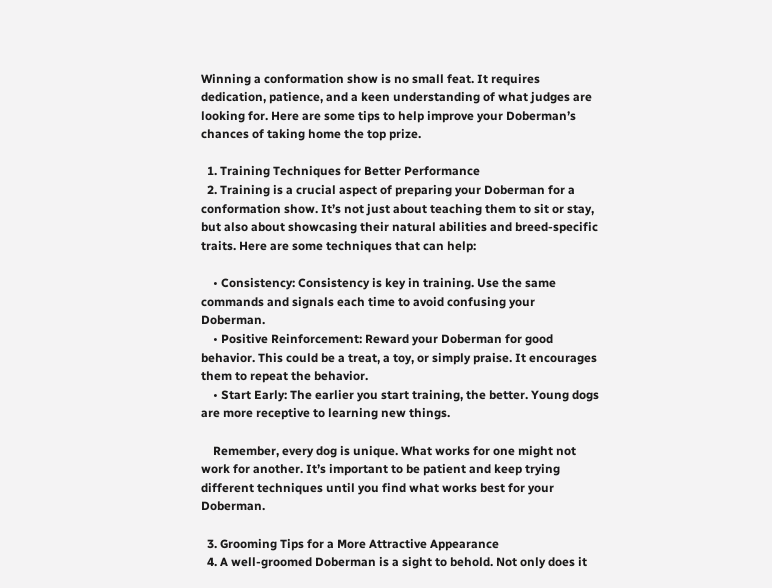Winning a conformation show is no small feat. It requires dedication, patience, and a keen understanding of what judges are looking for. Here are some tips to help improve your Doberman’s chances of taking home the top prize.

  1. Training Techniques for Better Performance
  2. Training is a crucial aspect of preparing your Doberman for a conformation show. It’s not just about teaching them to sit or stay, but also about showcasing their natural abilities and breed-specific traits. Here are some techniques that can help:

    • Consistency: Consistency is key in training. Use the same commands and signals each time to avoid confusing your Doberman.
    • Positive Reinforcement: Reward your Doberman for good behavior. This could be a treat, a toy, or simply praise. It encourages them to repeat the behavior.
    • Start Early: The earlier you start training, the better. Young dogs are more receptive to learning new things.

    Remember, every dog is unique. What works for one might not work for another. It’s important to be patient and keep trying different techniques until you find what works best for your Doberman.

  3. Grooming Tips for a More Attractive Appearance
  4. A well-groomed Doberman is a sight to behold. Not only does it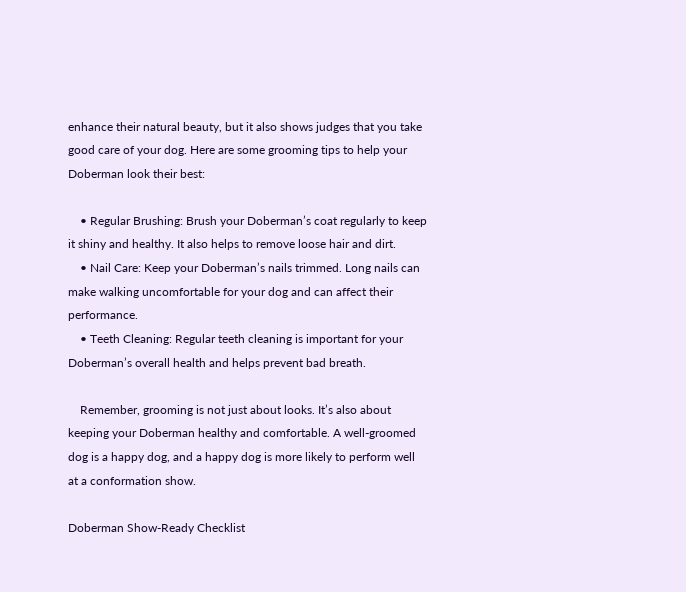enhance their natural beauty, but it also shows judges that you take good care of your dog. Here are some grooming tips to help your Doberman look their best:

    • Regular Brushing: Brush your Doberman’s coat regularly to keep it shiny and healthy. It also helps to remove loose hair and dirt.
    • Nail Care: Keep your Doberman’s nails trimmed. Long nails can make walking uncomfortable for your dog and can affect their performance.
    • Teeth Cleaning: Regular teeth cleaning is important for your Doberman’s overall health and helps prevent bad breath.

    Remember, grooming is not just about looks. It’s also about keeping your Doberman healthy and comfortable. A well-groomed dog is a happy dog, and a happy dog is more likely to perform well at a conformation show.

Doberman Show-Ready Checklist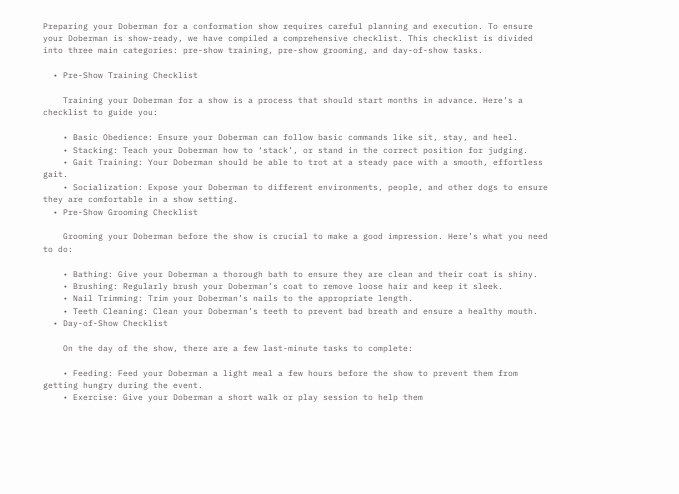Preparing your Doberman for a conformation show requires careful planning and execution. To ensure your Doberman is show-ready, we have compiled a comprehensive checklist. This checklist is divided into three main categories: pre-show training, pre-show grooming, and day-of-show tasks.

  • Pre-Show Training Checklist

    Training your Doberman for a show is a process that should start months in advance. Here’s a checklist to guide you:

    • Basic Obedience: Ensure your Doberman can follow basic commands like sit, stay, and heel.
    • Stacking: Teach your Doberman how to ‘stack’, or stand in the correct position for judging.
    • Gait Training: Your Doberman should be able to trot at a steady pace with a smooth, effortless gait.
    • Socialization: Expose your Doberman to different environments, people, and other dogs to ensure they are comfortable in a show setting.
  • Pre-Show Grooming Checklist

    Grooming your Doberman before the show is crucial to make a good impression. Here’s what you need to do:

    • Bathing: Give your Doberman a thorough bath to ensure they are clean and their coat is shiny.
    • Brushing: Regularly brush your Doberman’s coat to remove loose hair and keep it sleek.
    • Nail Trimming: Trim your Doberman’s nails to the appropriate length.
    • Teeth Cleaning: Clean your Doberman’s teeth to prevent bad breath and ensure a healthy mouth.
  • Day-of-Show Checklist

    On the day of the show, there are a few last-minute tasks to complete:

    • Feeding: Feed your Doberman a light meal a few hours before the show to prevent them from getting hungry during the event.
    • Exercise: Give your Doberman a short walk or play session to help them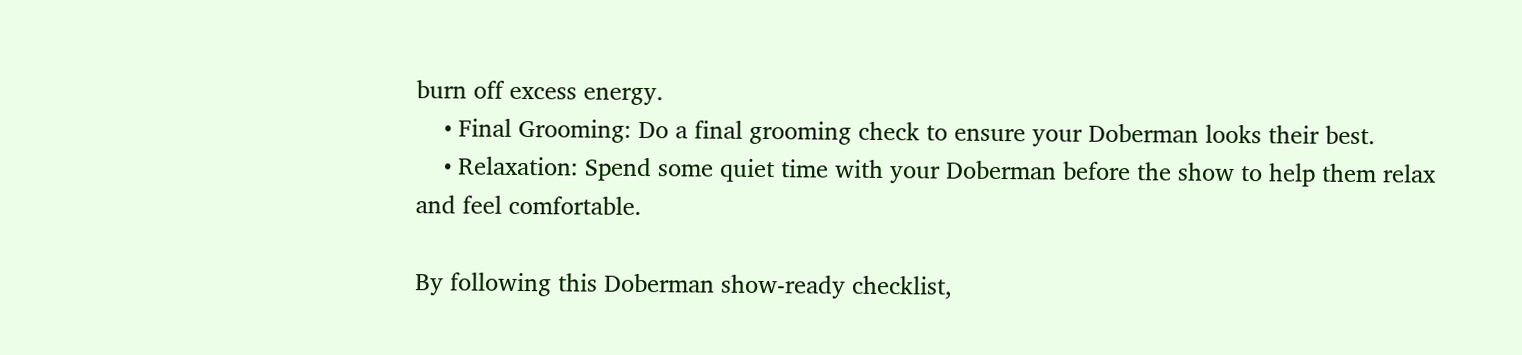burn off excess energy.
    • Final Grooming: Do a final grooming check to ensure your Doberman looks their best.
    • Relaxation: Spend some quiet time with your Doberman before the show to help them relax and feel comfortable.

By following this Doberman show-ready checklist,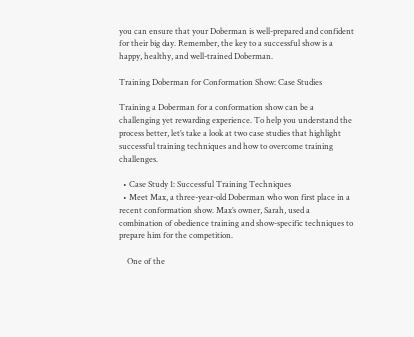you can ensure that your Doberman is well-prepared and confident for their big day. Remember, the key to a successful show is a happy, healthy, and well-trained Doberman.

Training Doberman for Conformation Show: Case Studies

Training a Doberman for a conformation show can be a challenging yet rewarding experience. To help you understand the process better, let’s take a look at two case studies that highlight successful training techniques and how to overcome training challenges.

  • Case Study 1: Successful Training Techniques
  • Meet Max, a three-year-old Doberman who won first place in a recent conformation show. Max’s owner, Sarah, used a combination of obedience training and show-specific techniques to prepare him for the competition.

    One of the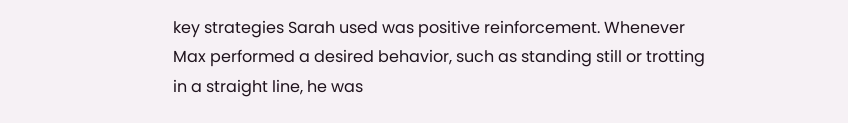key strategies Sarah used was positive reinforcement. Whenever Max performed a desired behavior, such as standing still or trotting in a straight line, he was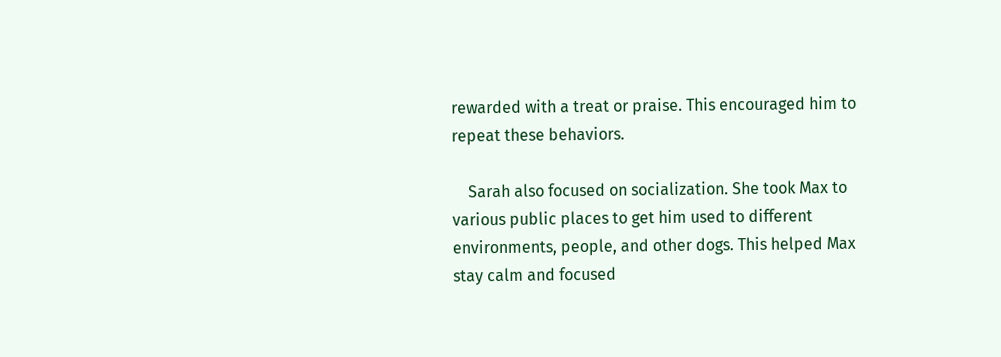rewarded with a treat or praise. This encouraged him to repeat these behaviors.

    Sarah also focused on socialization. She took Max to various public places to get him used to different environments, people, and other dogs. This helped Max stay calm and focused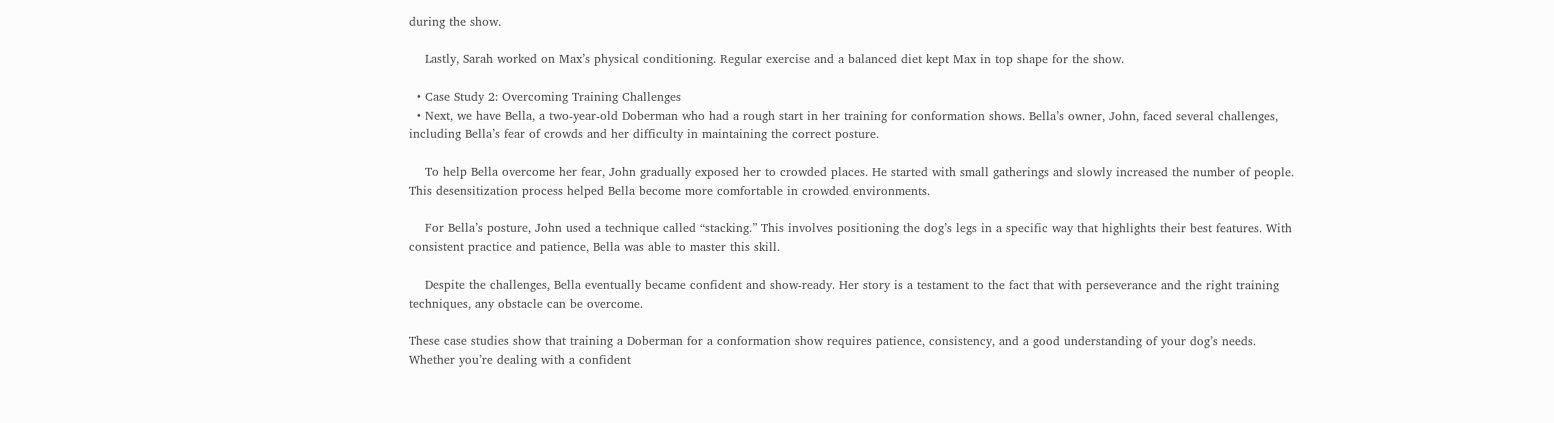during the show.

    Lastly, Sarah worked on Max’s physical conditioning. Regular exercise and a balanced diet kept Max in top shape for the show.

  • Case Study 2: Overcoming Training Challenges
  • Next, we have Bella, a two-year-old Doberman who had a rough start in her training for conformation shows. Bella’s owner, John, faced several challenges, including Bella’s fear of crowds and her difficulty in maintaining the correct posture.

    To help Bella overcome her fear, John gradually exposed her to crowded places. He started with small gatherings and slowly increased the number of people. This desensitization process helped Bella become more comfortable in crowded environments.

    For Bella’s posture, John used a technique called “stacking.” This involves positioning the dog’s legs in a specific way that highlights their best features. With consistent practice and patience, Bella was able to master this skill.

    Despite the challenges, Bella eventually became confident and show-ready. Her story is a testament to the fact that with perseverance and the right training techniques, any obstacle can be overcome.

These case studies show that training a Doberman for a conformation show requires patience, consistency, and a good understanding of your dog’s needs. Whether you’re dealing with a confident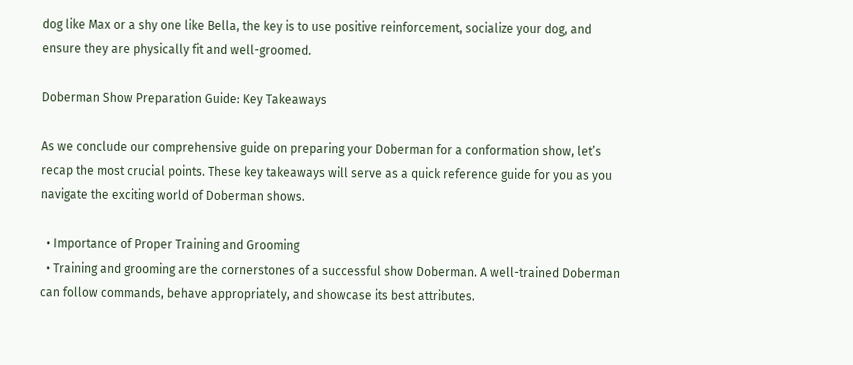dog like Max or a shy one like Bella, the key is to use positive reinforcement, socialize your dog, and ensure they are physically fit and well-groomed.

Doberman Show Preparation Guide: Key Takeaways

As we conclude our comprehensive guide on preparing your Doberman for a conformation show, let’s recap the most crucial points. These key takeaways will serve as a quick reference guide for you as you navigate the exciting world of Doberman shows.

  • Importance of Proper Training and Grooming
  • Training and grooming are the cornerstones of a successful show Doberman. A well-trained Doberman can follow commands, behave appropriately, and showcase its best attributes.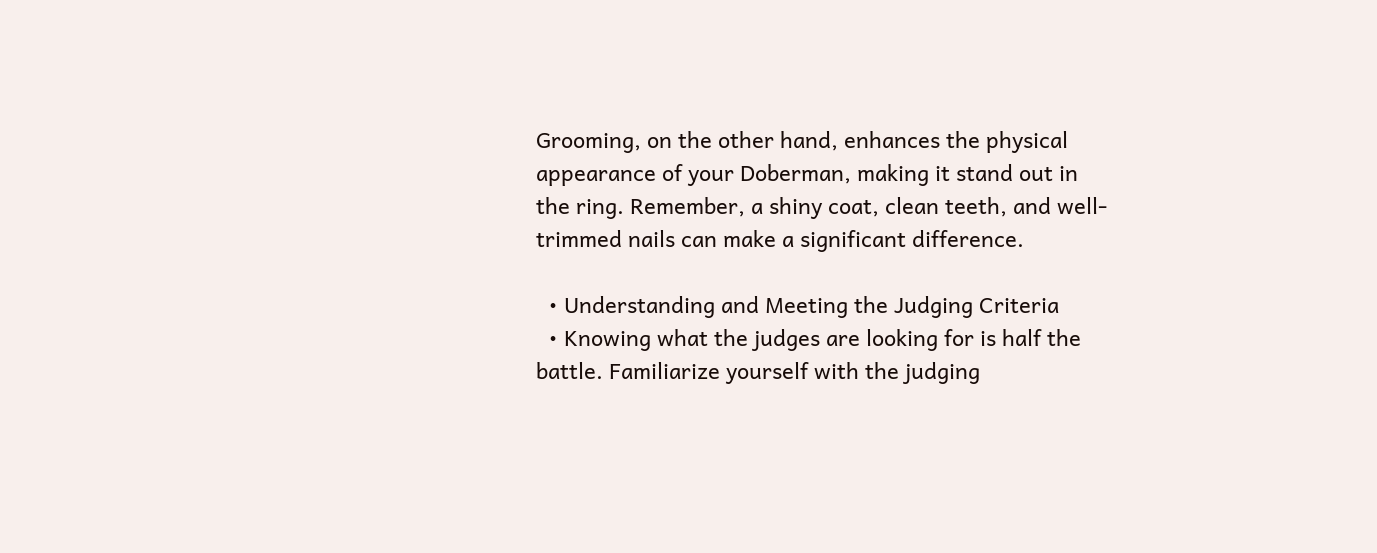Grooming, on the other hand, enhances the physical appearance of your Doberman, making it stand out in the ring. Remember, a shiny coat, clean teeth, and well-trimmed nails can make a significant difference.

  • Understanding and Meeting the Judging Criteria
  • Knowing what the judges are looking for is half the battle. Familiarize yourself with the judging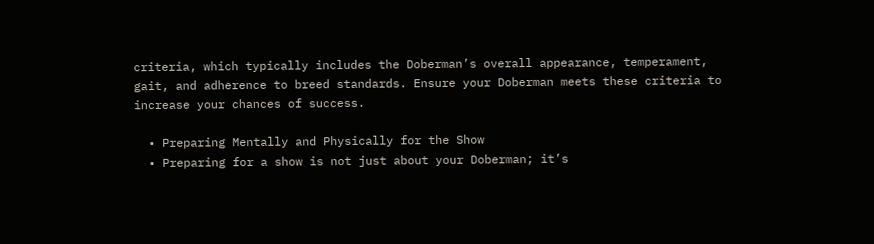criteria, which typically includes the Doberman’s overall appearance, temperament, gait, and adherence to breed standards. Ensure your Doberman meets these criteria to increase your chances of success.

  • Preparing Mentally and Physically for the Show
  • Preparing for a show is not just about your Doberman; it’s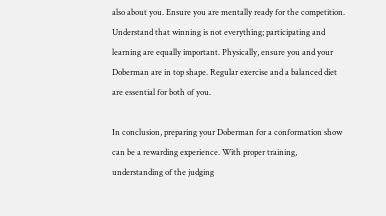also about you. Ensure you are mentally ready for the competition. Understand that winning is not everything; participating and learning are equally important. Physically, ensure you and your Doberman are in top shape. Regular exercise and a balanced diet are essential for both of you.

In conclusion, preparing your Doberman for a conformation show can be a rewarding experience. With proper training, understanding of the judging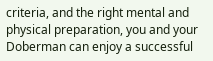criteria, and the right mental and physical preparation, you and your Doberman can enjoy a successful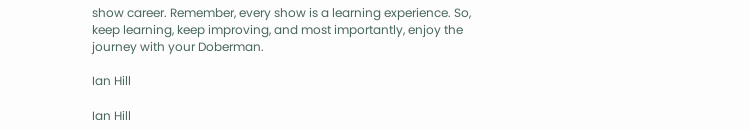show career. Remember, every show is a learning experience. So, keep learning, keep improving, and most importantly, enjoy the journey with your Doberman.

Ian Hill

Ian Hill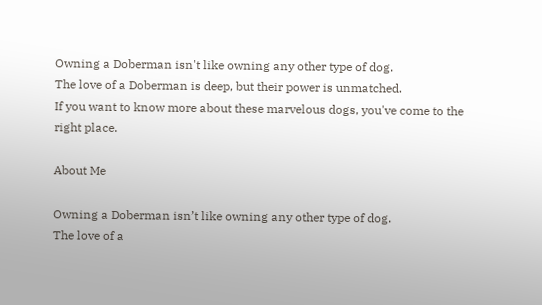Owning a Doberman isn't like owning any other type of dog.
The love of a Doberman is deep, but their power is unmatched.
If you want to know more about these marvelous dogs, you've come to the right place.

About Me

Owning a Doberman isn’t like owning any other type of dog.
The love of a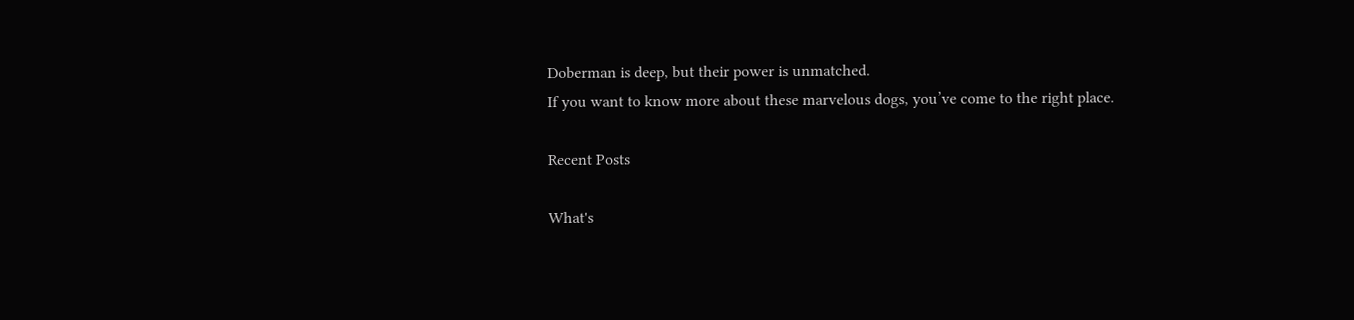Doberman is deep, but their power is unmatched.
If you want to know more about these marvelous dogs, you’ve come to the right place.

Recent Posts

What's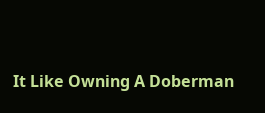It Like Owning A Doberman